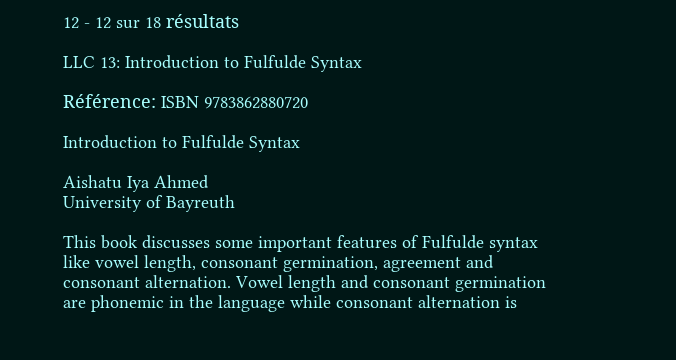12 - 12 sur 18 résultats

LLC 13: Introduction to Fulfulde Syntax

Référence: ISBN 9783862880720

Introduction to Fulfulde Syntax

Aishatu Iya Ahmed
University of Bayreuth

This book discusses some important features of Fulfulde syntax like vowel length, consonant germination, agreement and consonant alternation. Vowel length and consonant germination are phonemic in the language while consonant alternation is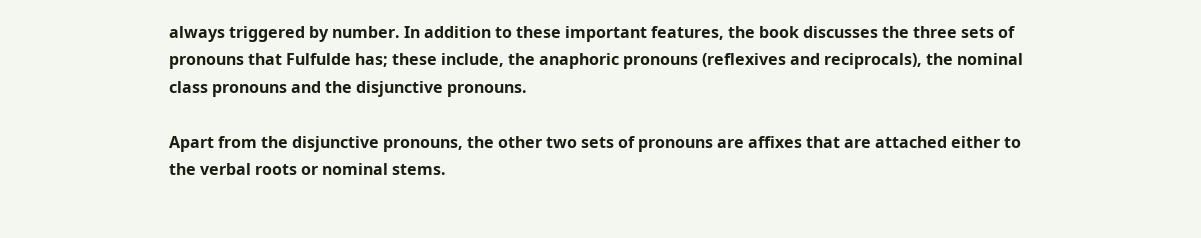always triggered by number. In addition to these important features, the book discusses the three sets of pronouns that Fulfulde has; these include, the anaphoric pronouns (reflexives and reciprocals), the nominal class pronouns and the disjunctive pronouns.

Apart from the disjunctive pronouns, the other two sets of pronouns are affixes that are attached either to the verbal roots or nominal stems.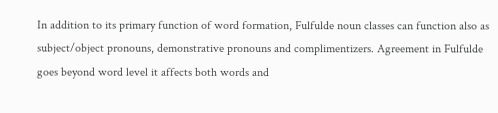In addition to its primary function of word formation, Fulfulde noun classes can function also as subject/object pronouns, demonstrative pronouns and complimentizers. Agreement in Fulfulde goes beyond word level it affects both words and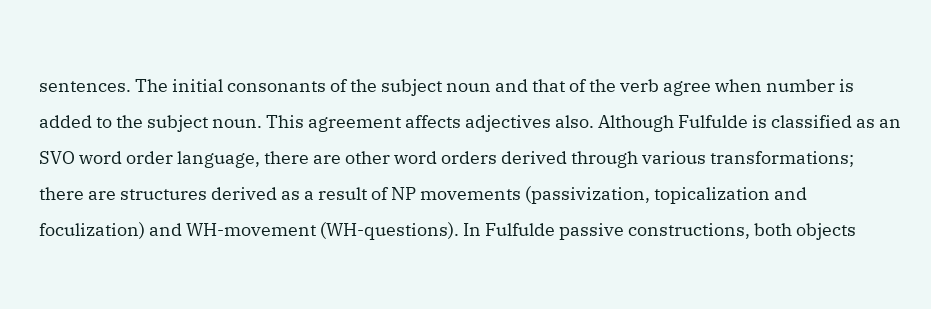sentences. The initial consonants of the subject noun and that of the verb agree when number is added to the subject noun. This agreement affects adjectives also. Although Fulfulde is classified as an SVO word order language, there are other word orders derived through various transformations; there are structures derived as a result of NP movements (passivization, topicalization and foculization) and WH-movement (WH-questions). In Fulfulde passive constructions, both objects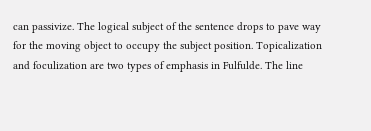can passivize. The logical subject of the sentence drops to pave way for the moving object to occupy the subject position. Topicalization and foculization are two types of emphasis in Fulfulde. The line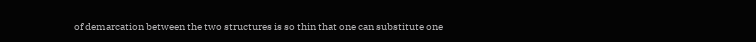of demarcation between the two structures is so thin that one can substitute one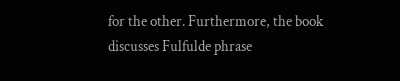for the other. Furthermore, the book discusses Fulfulde phrase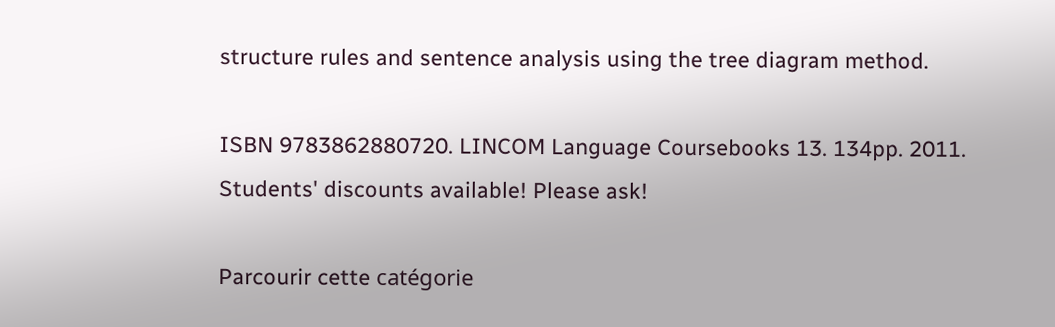structure rules and sentence analysis using the tree diagram method.

ISBN 9783862880720. LINCOM Language Coursebooks 13. 134pp. 2011. Students' discounts available! Please ask!

Parcourir cette catégorie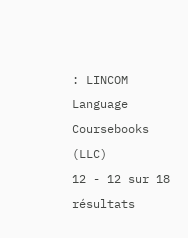: LINCOM Language Coursebooks (LLC)
12 - 12 sur 18 résultats